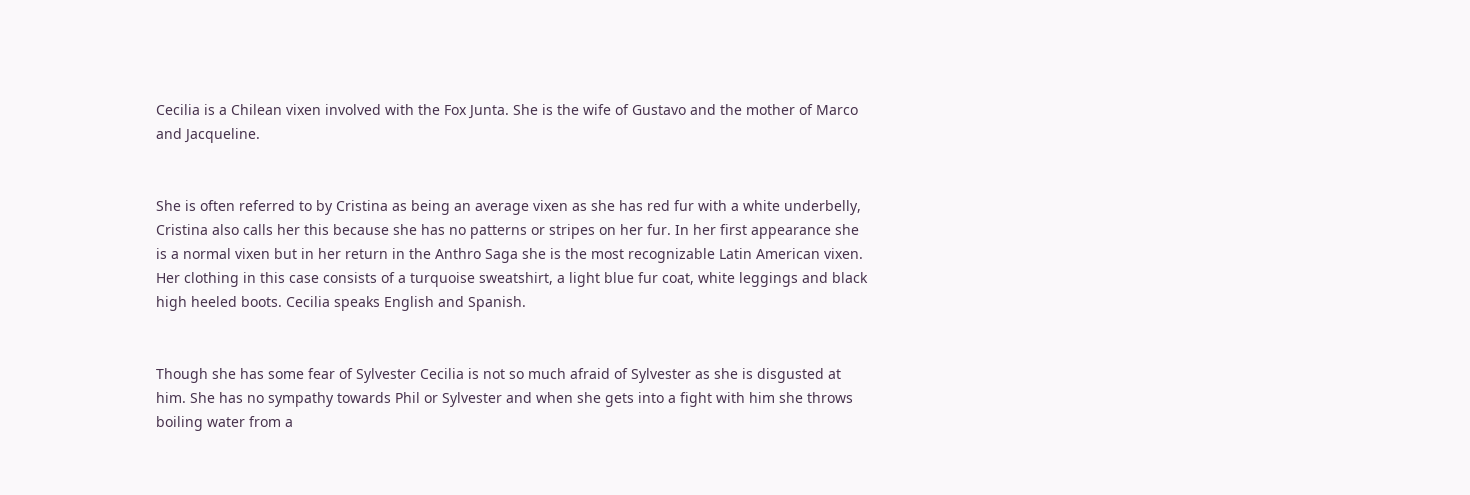Cecilia is a Chilean vixen involved with the Fox Junta. She is the wife of Gustavo and the mother of Marco and Jacqueline.


She is often referred to by Cristina as being an average vixen as she has red fur with a white underbelly, Cristina also calls her this because she has no patterns or stripes on her fur. In her first appearance she is a normal vixen but in her return in the Anthro Saga she is the most recognizable Latin American vixen. Her clothing in this case consists of a turquoise sweatshirt, a light blue fur coat, white leggings and black high heeled boots. Cecilia speaks English and Spanish.


Though she has some fear of Sylvester Cecilia is not so much afraid of Sylvester as she is disgusted at him. She has no sympathy towards Phil or Sylvester and when she gets into a fight with him she throws boiling water from a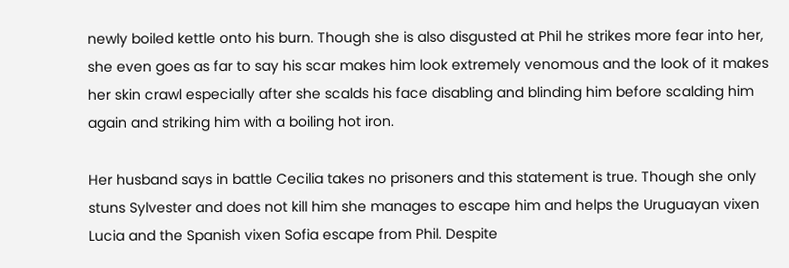newly boiled kettle onto his burn. Though she is also disgusted at Phil he strikes more fear into her, she even goes as far to say his scar makes him look extremely venomous and the look of it makes her skin crawl especially after she scalds his face disabling and blinding him before scalding him again and striking him with a boiling hot iron.

Her husband says in battle Cecilia takes no prisoners and this statement is true. Though she only stuns Sylvester and does not kill him she manages to escape him and helps the Uruguayan vixen Lucia and the Spanish vixen Sofia escape from Phil. Despite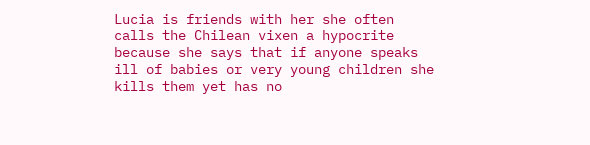Lucia is friends with her she often calls the Chilean vixen a hypocrite because she says that if anyone speaks ill of babies or very young children she kills them yet has no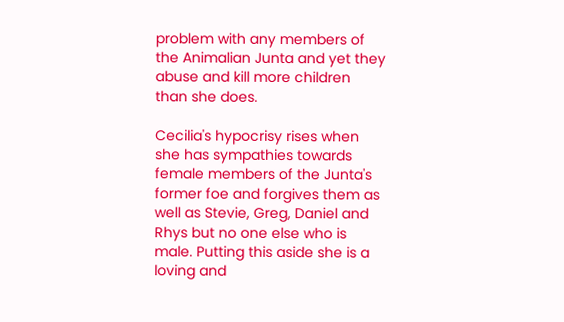problem with any members of the Animalian Junta and yet they abuse and kill more children than she does.

Cecilia's hypocrisy rises when she has sympathies towards female members of the Junta's former foe and forgives them as well as Stevie, Greg, Daniel and Rhys but no one else who is male. Putting this aside she is a loving and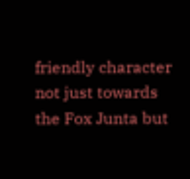friendly character not just towards the Fox Junta but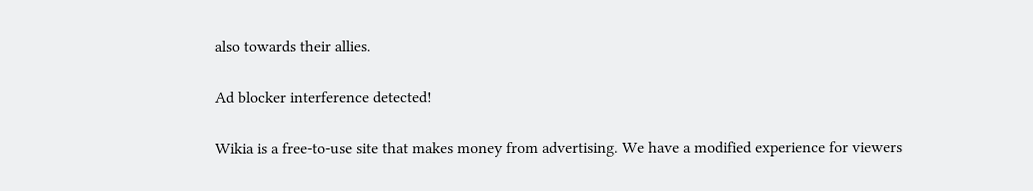also towards their allies.

Ad blocker interference detected!

Wikia is a free-to-use site that makes money from advertising. We have a modified experience for viewers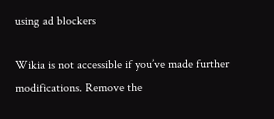using ad blockers

Wikia is not accessible if you’ve made further modifications. Remove the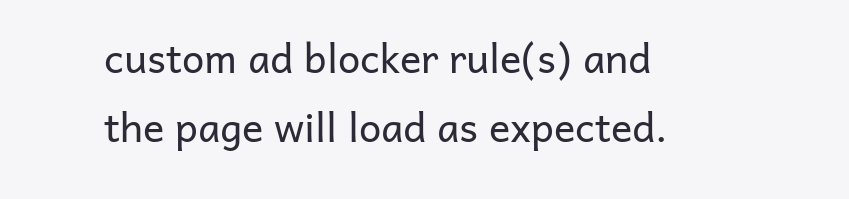custom ad blocker rule(s) and the page will load as expected.